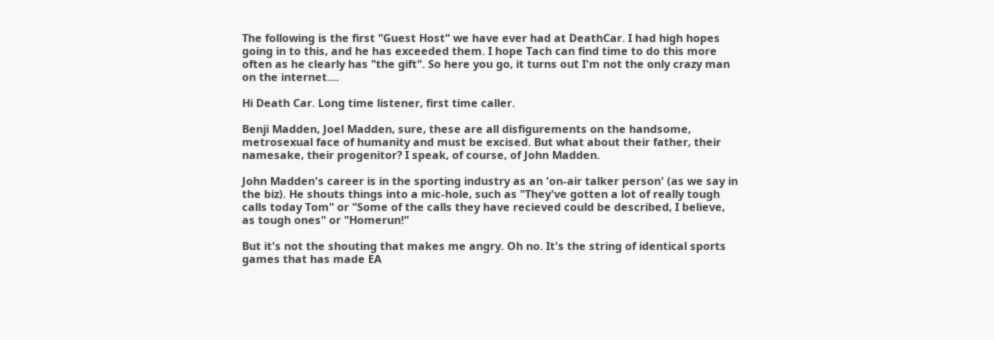The following is the first "Guest Host" we have ever had at DeathCar. I had high hopes going in to this, and he has exceeded them. I hope Tach can find time to do this more often as he clearly has "the gift". So here you go, it turns out I'm not the only crazy man on the internet....

Hi Death Car. Long time listener, first time caller.

Benji Madden, Joel Madden, sure, these are all disfigurements on the handsome, metrosexual face of humanity and must be excised. But what about their father, their namesake, their progenitor? I speak, of course, of John Madden.

John Madden's career is in the sporting industry as an 'on-air talker person' (as we say in the biz). He shouts things into a mic-hole, such as "They've gotten a lot of really tough calls today Tom" or "Some of the calls they have recieved could be described, I believe, as tough ones" or "Homerun!"

But it's not the shouting that makes me angry. Oh no. It's the string of identical sports games that has made EA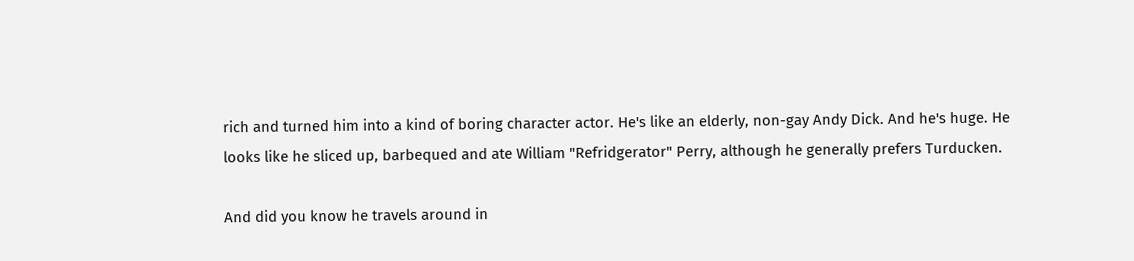rich and turned him into a kind of boring character actor. He's like an elderly, non-gay Andy Dick. And he's huge. He looks like he sliced up, barbequed and ate William "Refridgerator" Perry, although he generally prefers Turducken.

And did you know he travels around in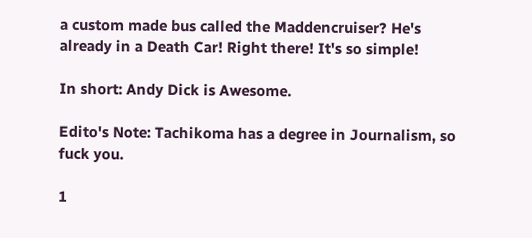a custom made bus called the Maddencruiser? He's already in a Death Car! Right there! It's so simple!

In short: Andy Dick is Awesome.

Edito's Note: Tachikoma has a degree in Journalism, so fuck you.

1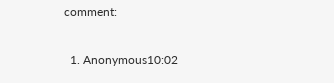comment:

  1. Anonymous10:02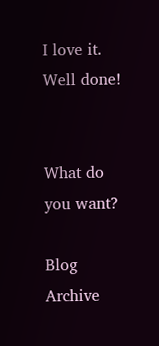I love it. Well done!


What do you want?

Blog Archive